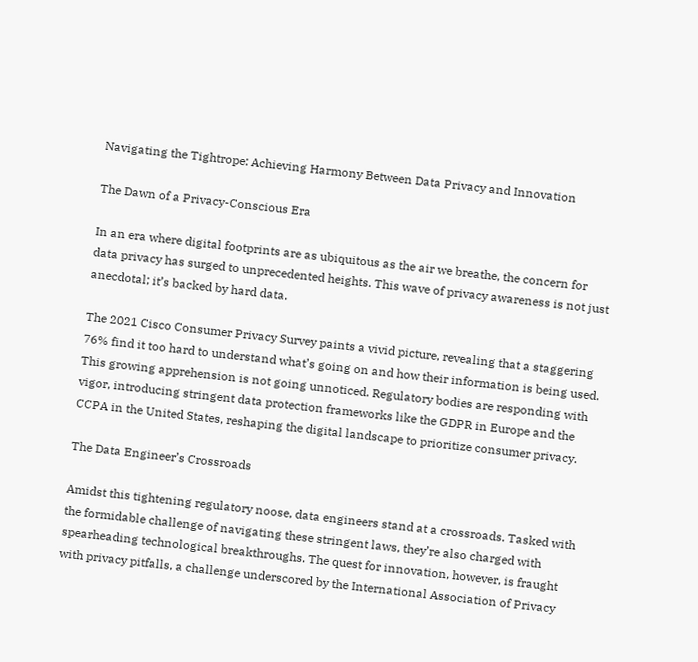Navigating the Tightrope: Achieving Harmony Between Data Privacy and Innovation

The Dawn of a Privacy-Conscious Era

In an era where digital footprints are as ubiquitous as the air we breathe, the concern for data privacy has surged to unprecedented heights. This wave of privacy awareness is not just anecdotal; it’s backed by hard data.

The 2021 Cisco Consumer Privacy Survey paints a vivid picture, revealing that a staggering 76% find it too hard to understand what’s going on and how their information is being used. This growing apprehension is not going unnoticed. Regulatory bodies are responding with vigor, introducing stringent data protection frameworks like the GDPR in Europe and the CCPA in the United States, reshaping the digital landscape to prioritize consumer privacy.

The Data Engineer’s Crossroads

Amidst this tightening regulatory noose, data engineers stand at a crossroads. Tasked with the formidable challenge of navigating these stringent laws, they’re also charged with spearheading technological breakthroughs. The quest for innovation, however, is fraught with privacy pitfalls, a challenge underscored by the International Association of Privacy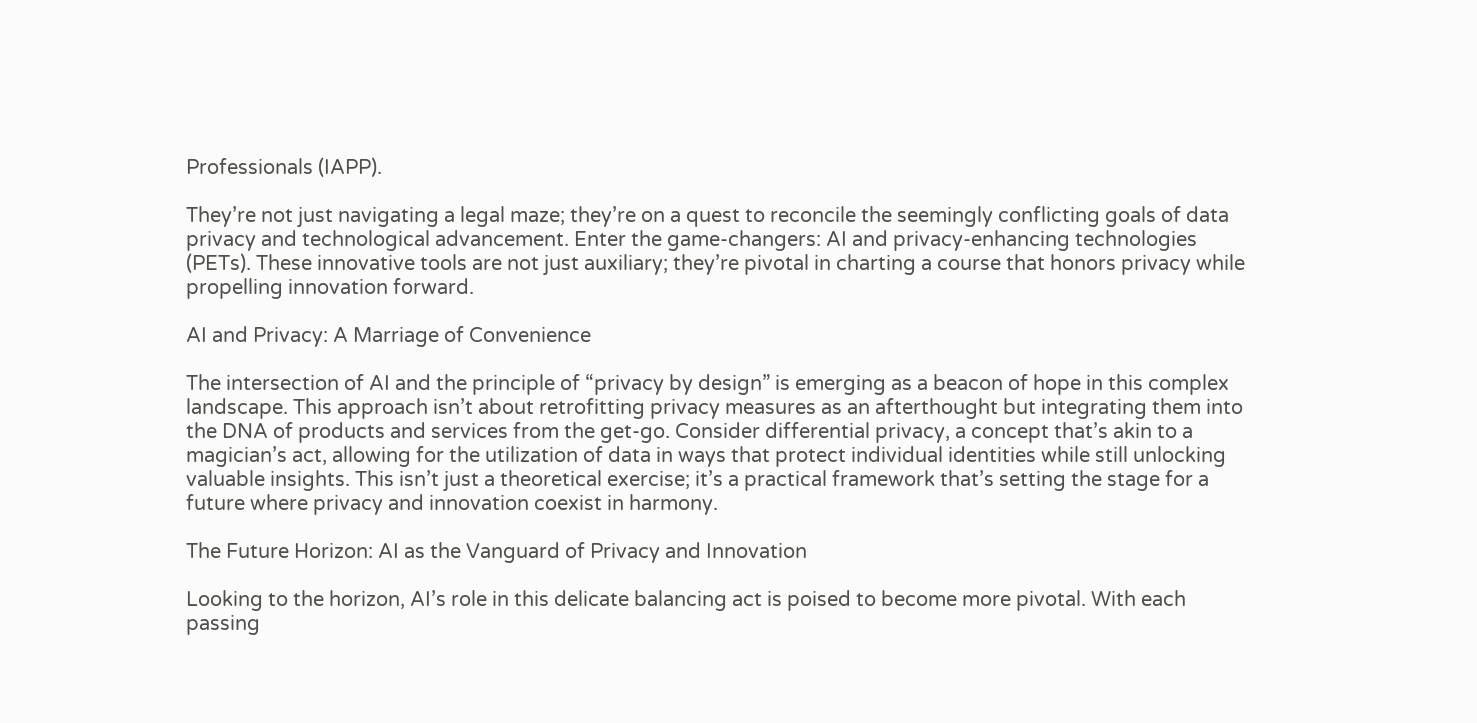Professionals (IAPP).

They’re not just navigating a legal maze; they’re on a quest to reconcile the seemingly conflicting goals of data privacy and technological advancement. Enter the game-changers: AI and privacy-enhancing technologies (PETs). These innovative tools are not just auxiliary; they’re pivotal in charting a course that honors privacy while propelling innovation forward.

AI and Privacy: A Marriage of Convenience

The intersection of AI and the principle of “privacy by design” is emerging as a beacon of hope in this complex landscape. This approach isn’t about retrofitting privacy measures as an afterthought but integrating them into the DNA of products and services from the get-go. Consider differential privacy, a concept that’s akin to a magician’s act, allowing for the utilization of data in ways that protect individual identities while still unlocking valuable insights. This isn’t just a theoretical exercise; it’s a practical framework that’s setting the stage for a future where privacy and innovation coexist in harmony.

The Future Horizon: AI as the Vanguard of Privacy and Innovation

Looking to the horizon, AI’s role in this delicate balancing act is poised to become more pivotal. With each passing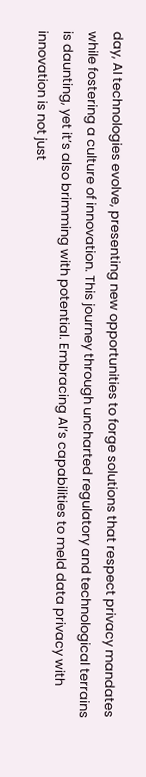day, AI technologies evolve, presenting new opportunities to forge solutions that respect privacy mandates while fostering a culture of innovation. This journey through uncharted regulatory and technological terrains is daunting, yet it’s also brimming with potential. Embracing AI’s capabilities to meld data privacy with innovation is not just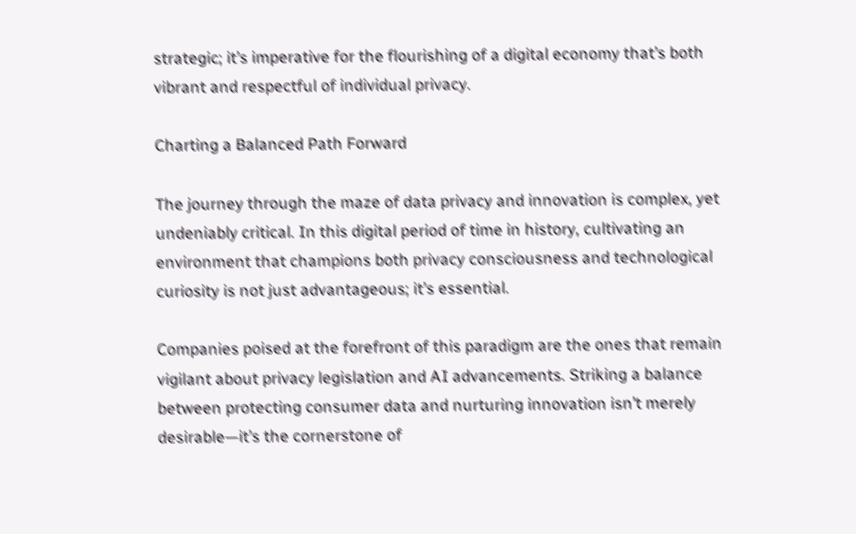strategic; it’s imperative for the flourishing of a digital economy that’s both vibrant and respectful of individual privacy.

Charting a Balanced Path Forward

The journey through the maze of data privacy and innovation is complex, yet undeniably critical. In this digital period of time in history, cultivating an environment that champions both privacy consciousness and technological curiosity is not just advantageous; it’s essential.

Companies poised at the forefront of this paradigm are the ones that remain vigilant about privacy legislation and AI advancements. Striking a balance between protecting consumer data and nurturing innovation isn’t merely desirable—it’s the cornerstone of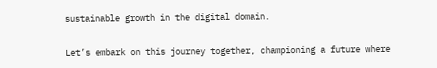sustainable growth in the digital domain.

Let’s embark on this journey together, championing a future where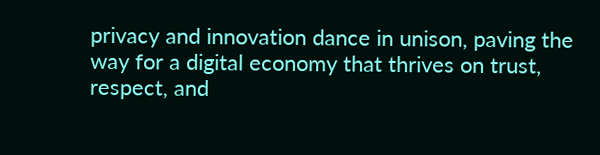privacy and innovation dance in unison, paving the way for a digital economy that thrives on trust, respect, and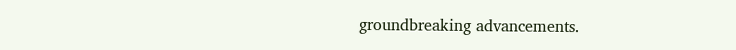groundbreaking advancements.